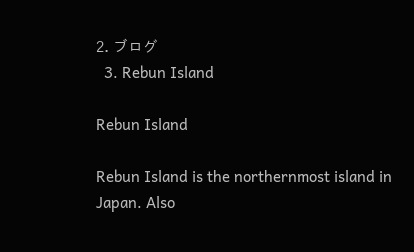2. ブログ
  3. Rebun Island

Rebun Island

Rebun Island is the northernmost island in Japan. Also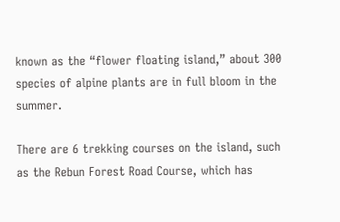known as the “flower floating island,” about 300 species of alpine plants are in full bloom in the summer.

There are 6 trekking courses on the island, such as the Rebun Forest Road Course, which has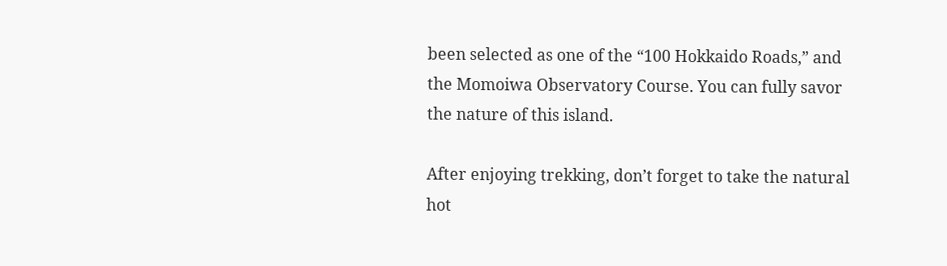been selected as one of the “100 Hokkaido Roads,” and the Momoiwa Observatory Course. You can fully savor the nature of this island.

After enjoying trekking, don’t forget to take the natural hot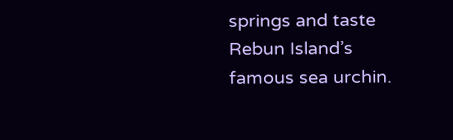springs and taste Rebun Island’s famous sea urchin.